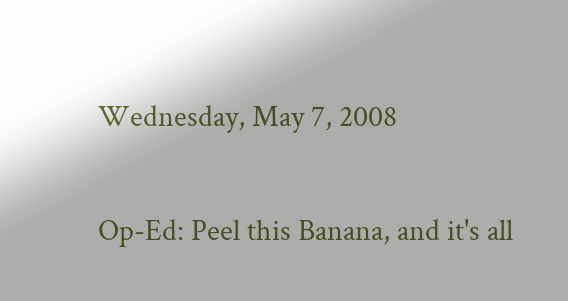Wednesday, May 7, 2008

Op-Ed: Peel this Banana, and it's all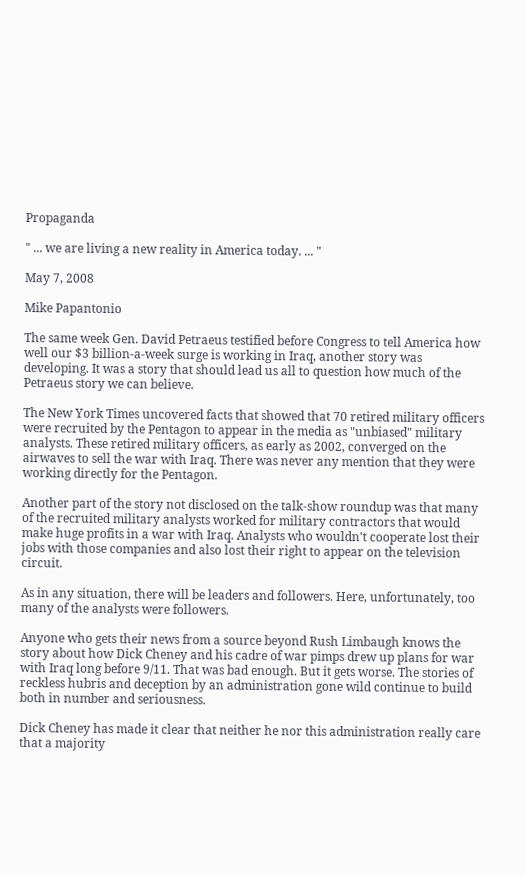Propaganda

" ... we are living a new reality in America today. ... "

May 7, 2008

Mike Papantonio

The same week Gen. David Petraeus testified before Congress to tell America how well our $3 billion-a-week surge is working in Iraq, another story was developing. It was a story that should lead us all to question how much of the Petraeus story we can believe.

The New York Times uncovered facts that showed that 70 retired military officers were recruited by the Pentagon to appear in the media as "unbiased" military analysts. These retired military officers, as early as 2002, converged on the airwaves to sell the war with Iraq. There was never any mention that they were working directly for the Pentagon.

Another part of the story not disclosed on the talk-show roundup was that many of the recruited military analysts worked for military contractors that would make huge profits in a war with Iraq. Analysts who wouldn't cooperate lost their jobs with those companies and also lost their right to appear on the television circuit.

As in any situation, there will be leaders and followers. Here, unfortunately, too many of the analysts were followers.

Anyone who gets their news from a source beyond Rush Limbaugh knows the story about how Dick Cheney and his cadre of war pimps drew up plans for war with Iraq long before 9/11. That was bad enough. But it gets worse. The stories of reckless hubris and deception by an administration gone wild continue to build both in number and seriousness.

Dick Cheney has made it clear that neither he nor this administration really care that a majority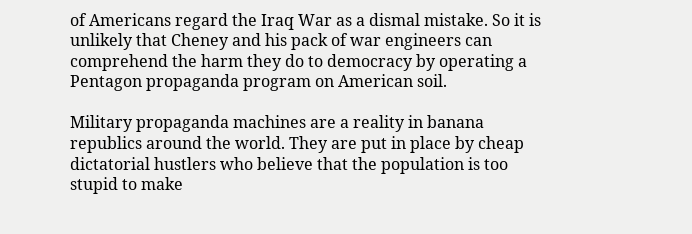of Americans regard the Iraq War as a dismal mistake. So it is unlikely that Cheney and his pack of war engineers can comprehend the harm they do to democracy by operating a Pentagon propaganda program on American soil.

Military propaganda machines are a reality in banana republics around the world. They are put in place by cheap dictatorial hustlers who believe that the population is too stupid to make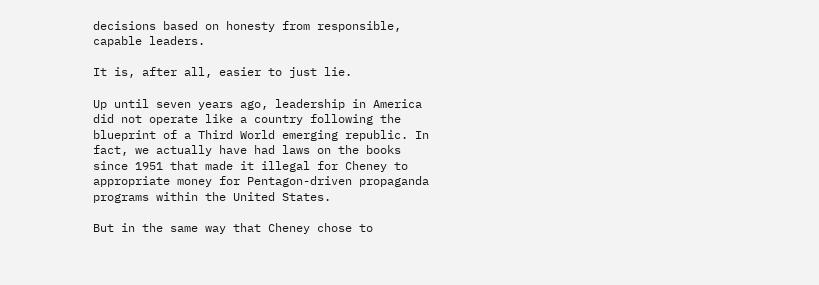decisions based on honesty from responsible, capable leaders.

It is, after all, easier to just lie.

Up until seven years ago, leadership in America did not operate like a country following the blueprint of a Third World emerging republic. In fact, we actually have had laws on the books since 1951 that made it illegal for Cheney to appropriate money for Pentagon-driven propaganda programs within the United States.

But in the same way that Cheney chose to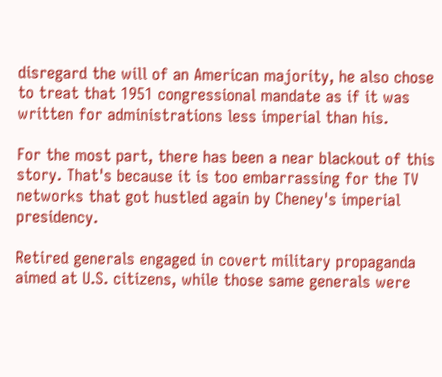disregard the will of an American majority, he also chose to treat that 1951 congressional mandate as if it was written for administrations less imperial than his.

For the most part, there has been a near blackout of this story. That's because it is too embarrassing for the TV networks that got hustled again by Cheney's imperial presidency.

Retired generals engaged in covert military propaganda aimed at U.S. citizens, while those same generals were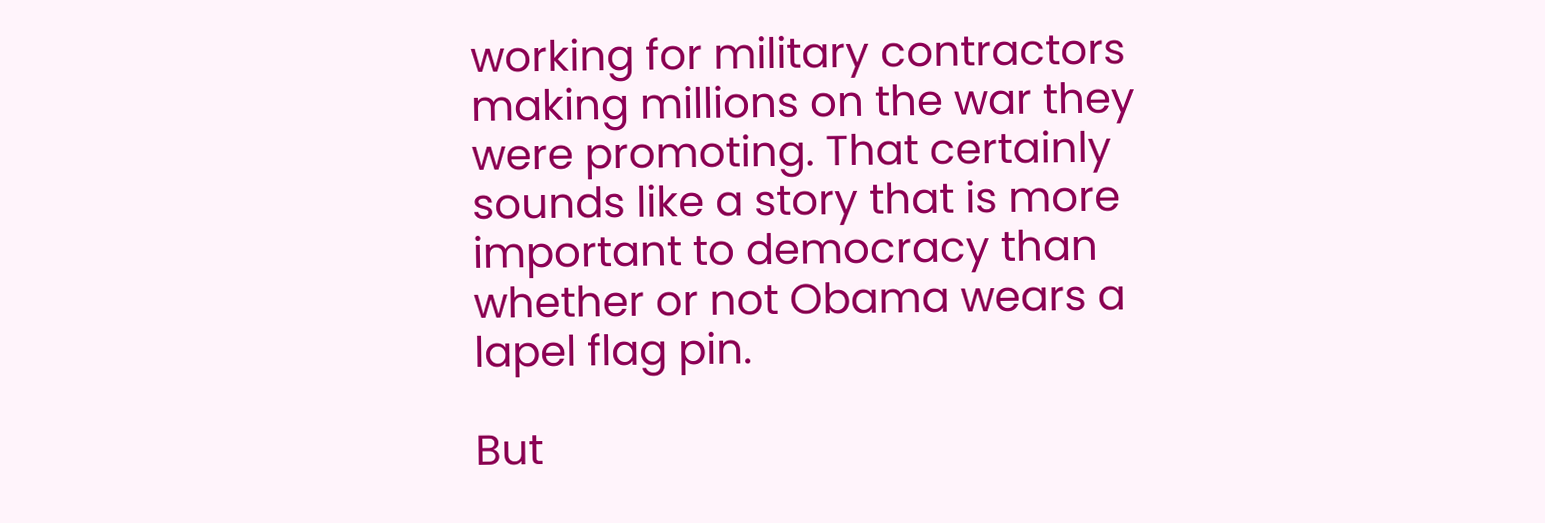working for military contractors making millions on the war they were promoting. That certainly sounds like a story that is more important to democracy than whether or not Obama wears a lapel flag pin.

But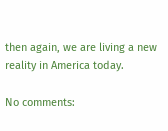then again, we are living a new reality in America today.

No comments: